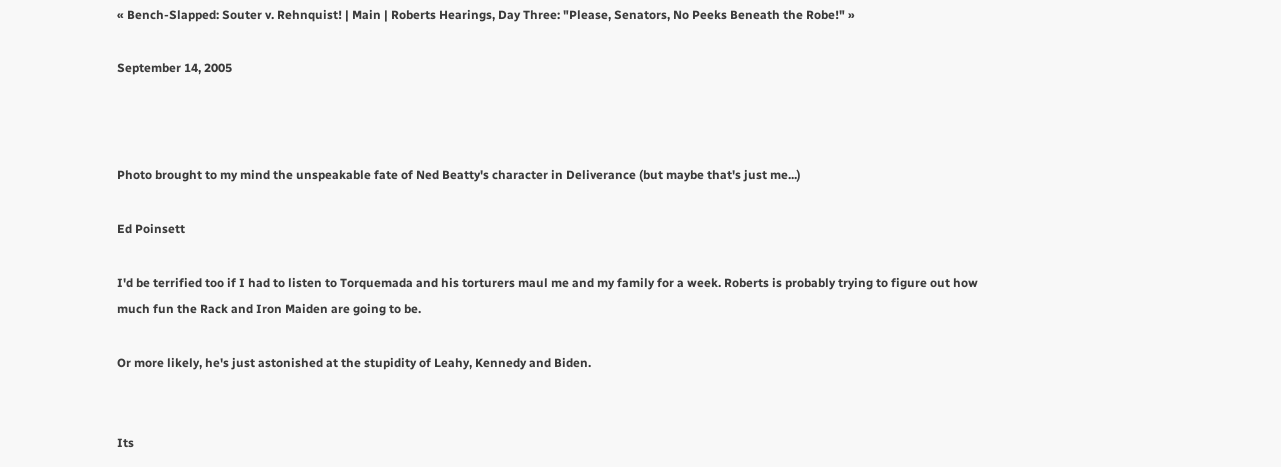« Bench-Slapped: Souter v. Rehnquist! | Main | Roberts Hearings, Day Three: "Please, Senators, No Peeks Beneath the Robe!" »

September 14, 2005



Photo brought to my mind the unspeakable fate of Ned Beatty's character in Deliverance (but maybe that's just me...)

Ed Poinsett

I'd be terrified too if I had to listen to Torquemada and his torturers maul me and my family for a week. Roberts is probably trying to figure out how much fun the Rack and Iron Maiden are going to be.

Or more likely, he's just astonished at the stupidity of Leahy, Kennedy and Biden.


Its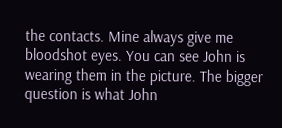the contacts. Mine always give me bloodshot eyes. You can see John is wearing them in the picture. The bigger question is what John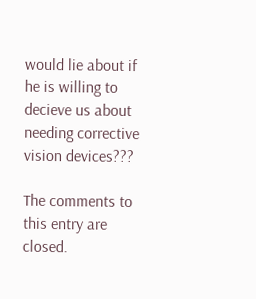would lie about if he is willing to decieve us about needing corrective vision devices???

The comments to this entry are closed.